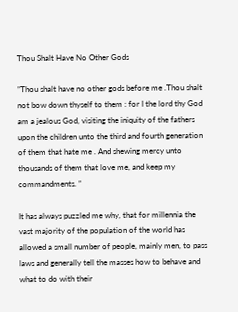Thou Shalt Have No Other Gods

”Thou shalt have no other gods before me .Thou shalt not bow down thyself to them : for I the lord thy God am a jealous God, visiting the iniquity of the fathers upon the children unto the third and fourth generation of them that hate me . And shewing mercy unto thousands of them that love me, and keep my commandments. ”

It has always puzzled me why, that for millennia the vast majority of the population of the world has allowed a small number of people, mainly men, to pass laws and generally tell the masses how to behave and what to do with their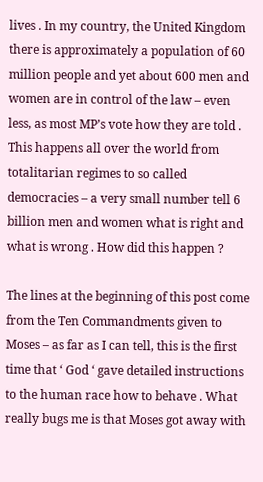lives . In my country, the United Kingdom there is approximately a population of 60 million people and yet about 600 men and women are in control of the law – even less, as most MP’s vote how they are told . This happens all over the world from totalitarian regimes to so called democracies – a very small number tell 6 billion men and women what is right and what is wrong . How did this happen ?

The lines at the beginning of this post come from the Ten Commandments given to Moses – as far as I can tell, this is the first time that ‘ God ‘ gave detailed instructions to the human race how to behave . What really bugs me is that Moses got away with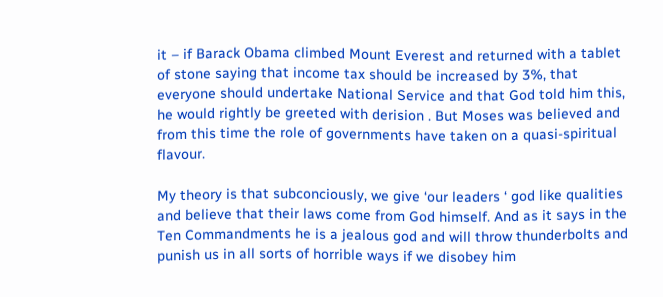it – if Barack Obama climbed Mount Everest and returned with a tablet of stone saying that income tax should be increased by 3%, that everyone should undertake National Service and that God told him this, he would rightly be greeted with derision . But Moses was believed and from this time the role of governments have taken on a quasi-spiritual flavour.

My theory is that subconciously, we give ‘our leaders ‘ god like qualities and believe that their laws come from God himself. And as it says in the Ten Commandments he is a jealous god and will throw thunderbolts and punish us in all sorts of horrible ways if we disobey him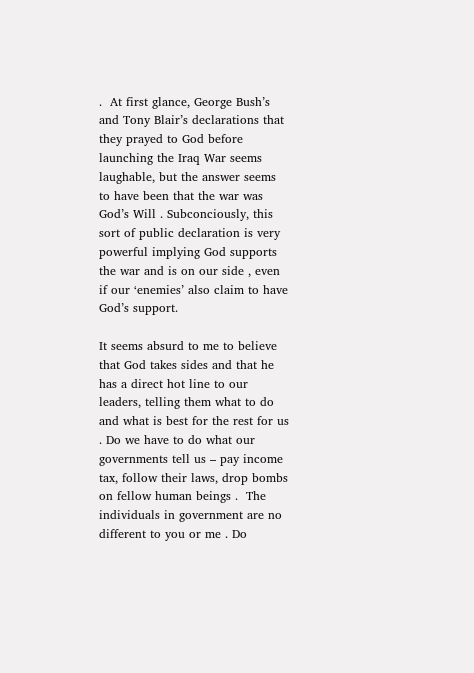.  At first glance, George Bush’s and Tony Blair’s declarations that they prayed to God before launching the Iraq War seems laughable, but the answer seems to have been that the war was God’s Will . Subconciously, this sort of public declaration is very powerful implying God supports the war and is on our side , even if our ‘enemies’ also claim to have God’s support.

It seems absurd to me to believe that God takes sides and that he has a direct hot line to our leaders, telling them what to do and what is best for the rest for us . Do we have to do what our governments tell us – pay income tax, follow their laws, drop bombs on fellow human beings .  The individuals in government are no different to you or me . Do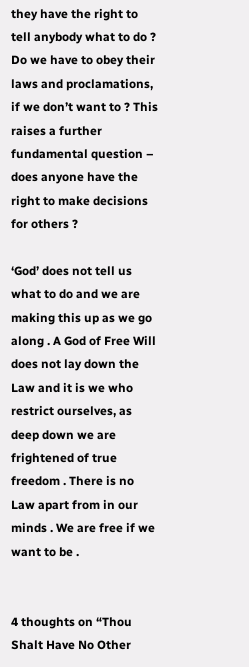they have the right to tell anybody what to do ? Do we have to obey their laws and proclamations, if we don’t want to ? This raises a further fundamental question – does anyone have the right to make decisions for others ?

‘God’ does not tell us what to do and we are making this up as we go along . A God of Free Will does not lay down the Law and it is we who restrict ourselves, as deep down we are frightened of true freedom . There is no Law apart from in our minds . We are free if we want to be .


4 thoughts on “Thou Shalt Have No Other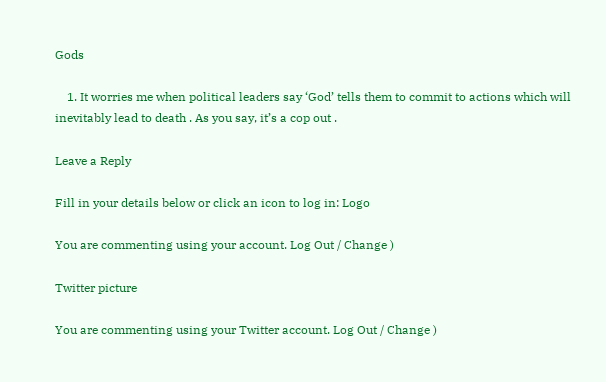Gods

    1. It worries me when political leaders say ‘God’ tells them to commit to actions which will inevitably lead to death . As you say, it’s a cop out .

Leave a Reply

Fill in your details below or click an icon to log in: Logo

You are commenting using your account. Log Out / Change )

Twitter picture

You are commenting using your Twitter account. Log Out / Change )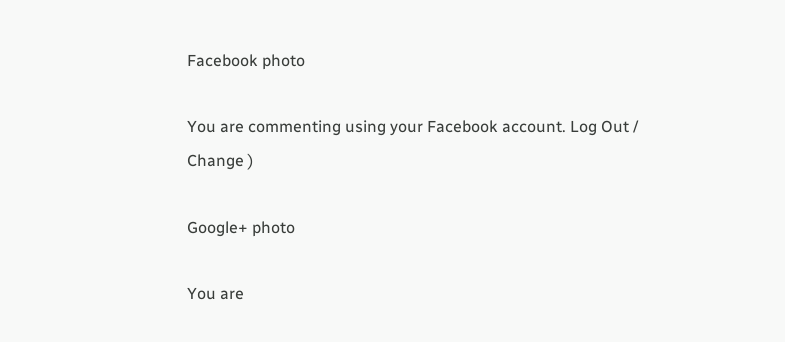Facebook photo

You are commenting using your Facebook account. Log Out / Change )

Google+ photo

You are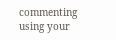commenting using your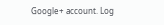Google+ account. Log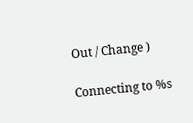Out / Change )

Connecting to %s